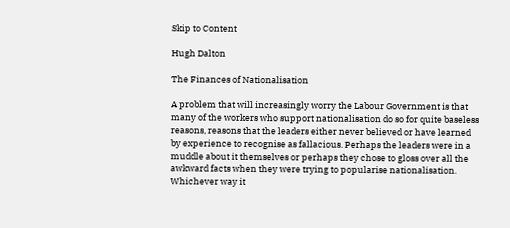Skip to Content

Hugh Dalton

The Finances of Nationalisation

A problem that will increasingly worry the Labour Government is that many of the workers who support nationalisation do so for quite baseless reasons, reasons that the leaders either never believed or have learned by experience to recognise as fallacious. Perhaps the leaders were in a muddle about it themselves or perhaps they chose to gloss over all the awkward facts when they were trying to popularise nationalisation. Whichever way it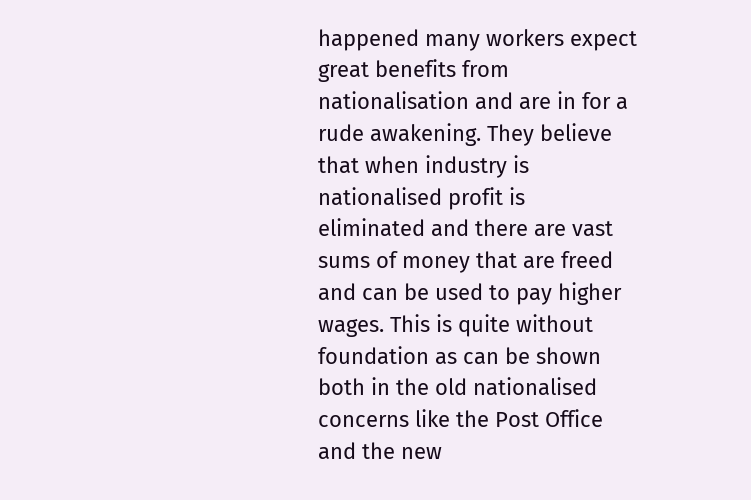happened many workers expect great benefits from nationalisation and are in for a rude awakening. They believe that when industry is nationalised profit is eliminated and there are vast sums of money that are freed and can be used to pay higher wages. This is quite without foundation as can be shown both in the old nationalised concerns like the Post Office and the new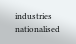industries nationalised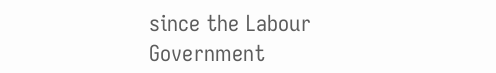since the Labour Government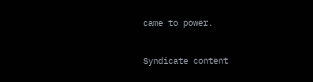came to power.

Syndicate content